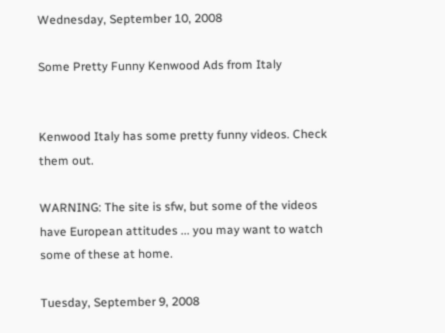Wednesday, September 10, 2008

Some Pretty Funny Kenwood Ads from Italy


Kenwood Italy has some pretty funny videos. Check them out.

WARNING: The site is sfw, but some of the videos have European attitudes ... you may want to watch some of these at home.

Tuesday, September 9, 2008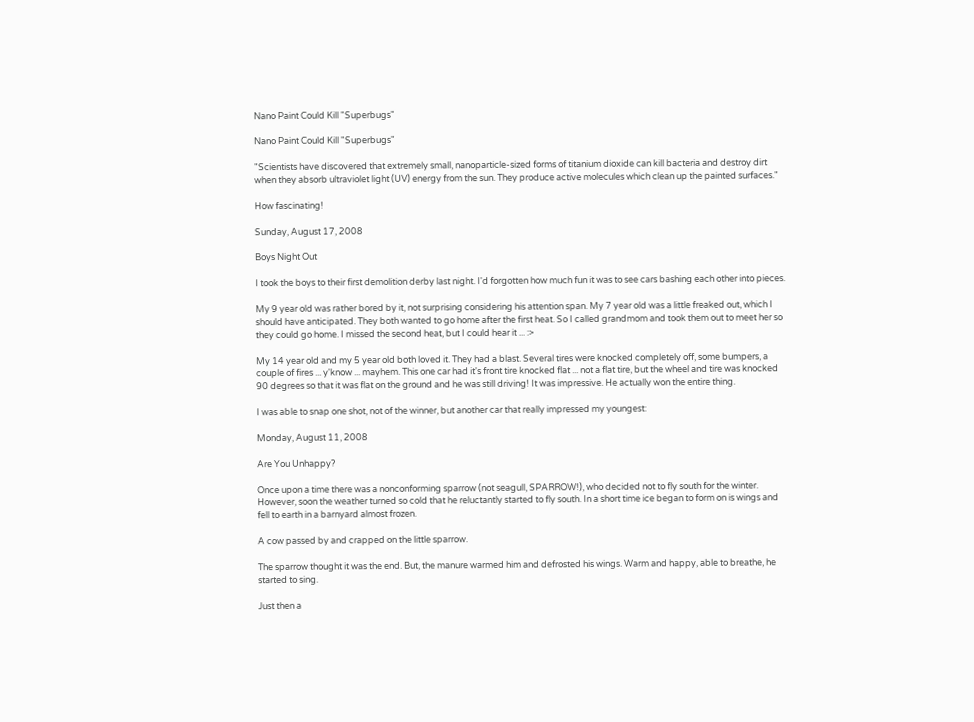Nano Paint Could Kill "Superbugs"

Nano Paint Could Kill "Superbugs"

"Scientists have discovered that extremely small, nanoparticle-sized forms of titanium dioxide can kill bacteria and destroy dirt when they absorb ultraviolet light (UV) energy from the sun. They produce active molecules which clean up the painted surfaces."

How fascinating!

Sunday, August 17, 2008

Boys Night Out

I took the boys to their first demolition derby last night. I'd forgotten how much fun it was to see cars bashing each other into pieces.

My 9 year old was rather bored by it, not surprising considering his attention span. My 7 year old was a little freaked out, which I should have anticipated. They both wanted to go home after the first heat. So I called grandmom and took them out to meet her so they could go home. I missed the second heat, but I could hear it ... :>

My 14 year old and my 5 year old both loved it. They had a blast. Several tires were knocked completely off, some bumpers, a couple of fires ... y'know ... mayhem. This one car had it's front tire knocked flat ... not a flat tire, but the wheel and tire was knocked 90 degrees so that it was flat on the ground and he was still driving! It was impressive. He actually won the entire thing.

I was able to snap one shot, not of the winner, but another car that really impressed my youngest:

Monday, August 11, 2008

Are You Unhappy?

Once upon a time there was a nonconforming sparrow (not seagull, SPARROW!), who decided not to fly south for the winter. However, soon the weather turned so cold that he reluctantly started to fly south. In a short time ice began to form on is wings and fell to earth in a barnyard almost frozen.

A cow passed by and crapped on the little sparrow.

The sparrow thought it was the end. But, the manure warmed him and defrosted his wings. Warm and happy, able to breathe, he started to sing.

Just then a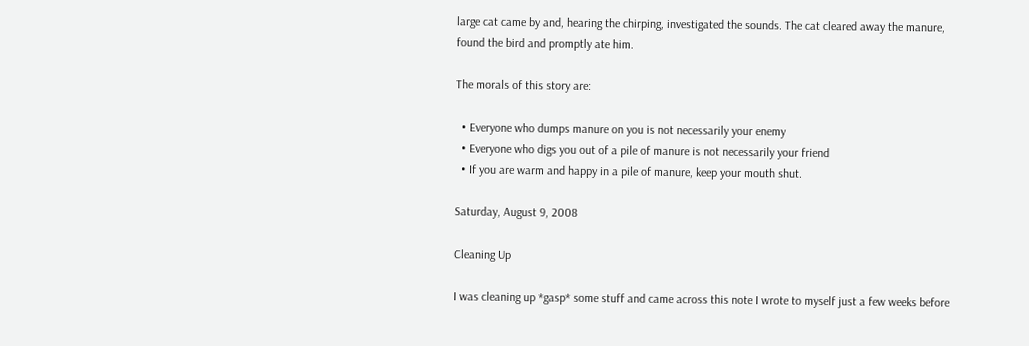large cat came by and, hearing the chirping, investigated the sounds. The cat cleared away the manure, found the bird and promptly ate him.

The morals of this story are:

  • Everyone who dumps manure on you is not necessarily your enemy
  • Everyone who digs you out of a pile of manure is not necessarily your friend
  • If you are warm and happy in a pile of manure, keep your mouth shut.

Saturday, August 9, 2008

Cleaning Up

I was cleaning up *gasp* some stuff and came across this note I wrote to myself just a few weeks before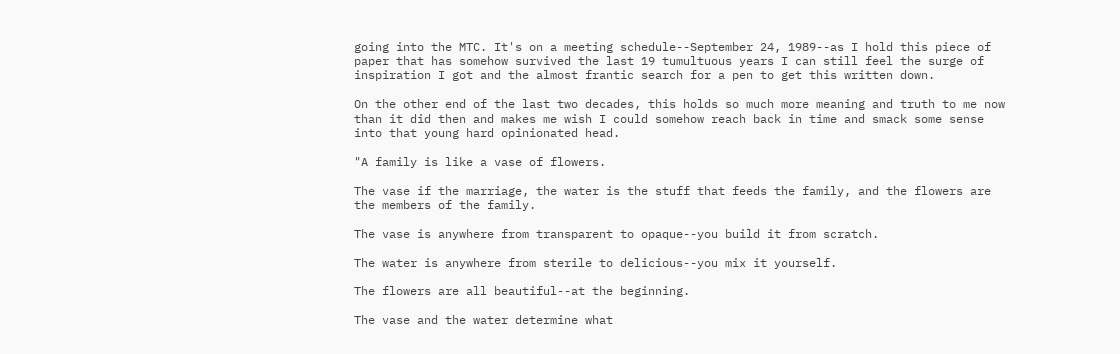going into the MTC. It's on a meeting schedule--September 24, 1989--as I hold this piece of paper that has somehow survived the last 19 tumultuous years I can still feel the surge of inspiration I got and the almost frantic search for a pen to get this written down.

On the other end of the last two decades, this holds so much more meaning and truth to me now than it did then and makes me wish I could somehow reach back in time and smack some sense into that young hard opinionated head.

"A family is like a vase of flowers.

The vase if the marriage, the water is the stuff that feeds the family, and the flowers are the members of the family.

The vase is anywhere from transparent to opaque--you build it from scratch.

The water is anywhere from sterile to delicious--you mix it yourself.

The flowers are all beautiful--at the beginning.

The vase and the water determine what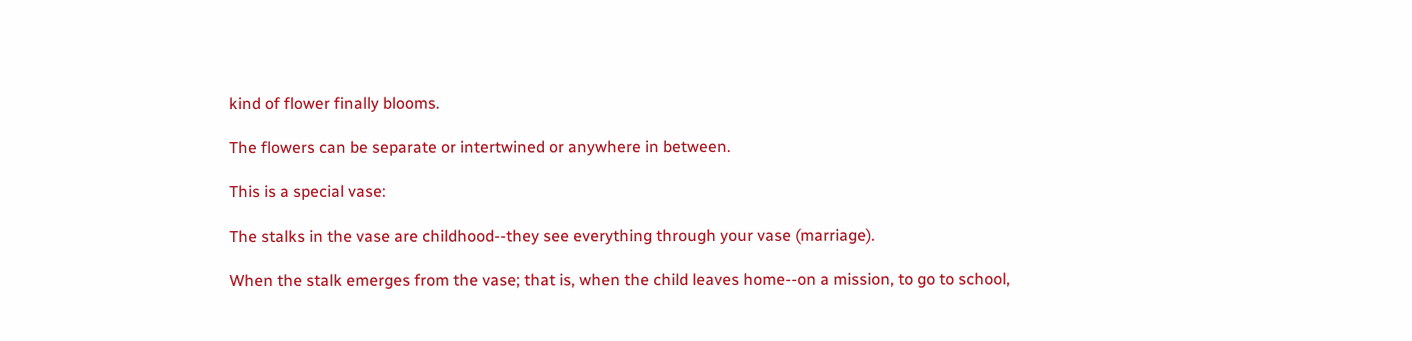kind of flower finally blooms.

The flowers can be separate or intertwined or anywhere in between.

This is a special vase:

The stalks in the vase are childhood--they see everything through your vase (marriage).

When the stalk emerges from the vase; that is, when the child leaves home--on a mission, to go to school,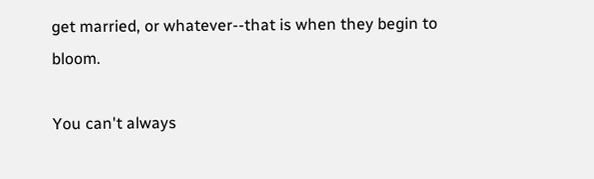get married, or whatever--that is when they begin to bloom.

You can't always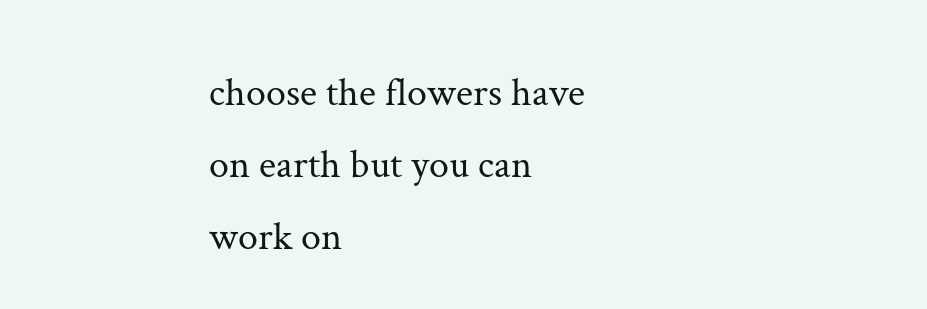choose the flowers have on earth but you can work on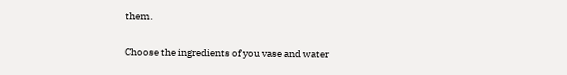them.

Choose the ingredients of you vase and water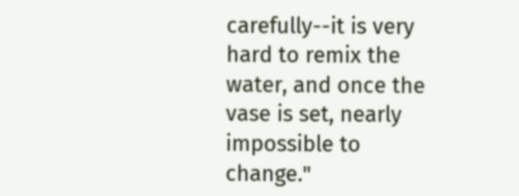carefully--it is very hard to remix the water, and once the vase is set, nearly impossible to change."